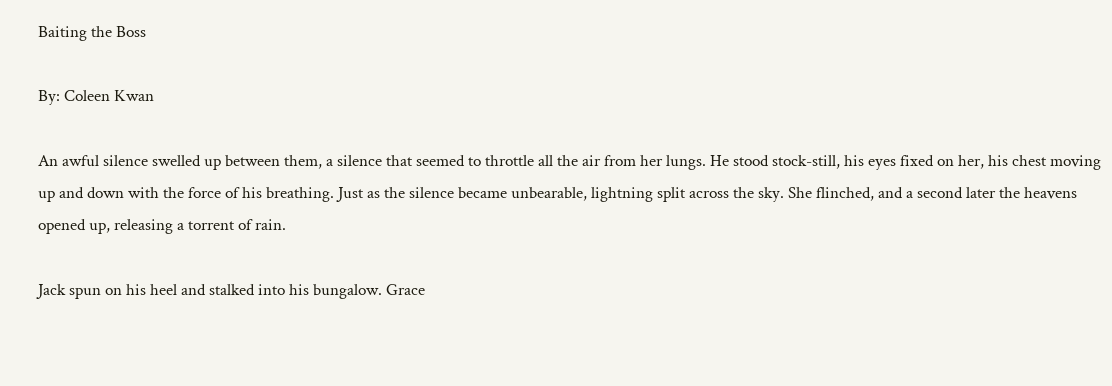Baiting the Boss

By: Coleen Kwan

An awful silence swelled up between them, a silence that seemed to throttle all the air from her lungs. He stood stock-still, his eyes fixed on her, his chest moving up and down with the force of his breathing. Just as the silence became unbearable, lightning split across the sky. She flinched, and a second later the heavens opened up, releasing a torrent of rain.

Jack spun on his heel and stalked into his bungalow. Grace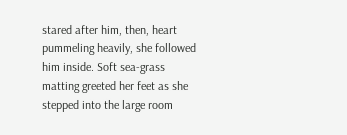stared after him, then, heart pummeling heavily, she followed him inside. Soft sea-grass matting greeted her feet as she stepped into the large room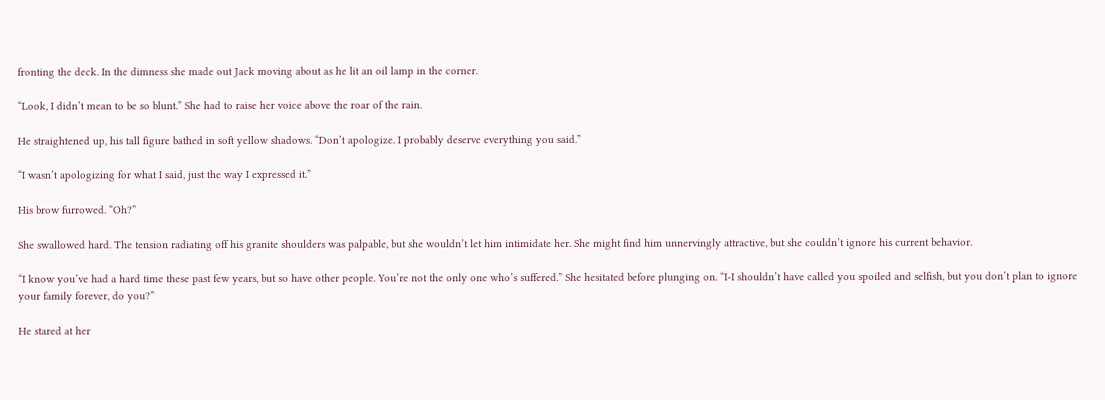fronting the deck. In the dimness she made out Jack moving about as he lit an oil lamp in the corner.

“Look, I didn’t mean to be so blunt.” She had to raise her voice above the roar of the rain.

He straightened up, his tall figure bathed in soft yellow shadows. “Don’t apologize. I probably deserve everything you said.”

“I wasn’t apologizing for what I said, just the way I expressed it.”

His brow furrowed. “Oh?”

She swallowed hard. The tension radiating off his granite shoulders was palpable, but she wouldn’t let him intimidate her. She might find him unnervingly attractive, but she couldn’t ignore his current behavior.

“I know you’ve had a hard time these past few years, but so have other people. You’re not the only one who’s suffered.” She hesitated before plunging on. “I-I shouldn’t have called you spoiled and selfish, but you don’t plan to ignore your family forever, do you?”

He stared at her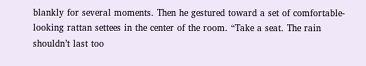blankly for several moments. Then he gestured toward a set of comfortable-looking rattan settees in the center of the room. “Take a seat. The rain shouldn’t last too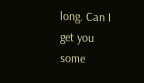long. Can I get you some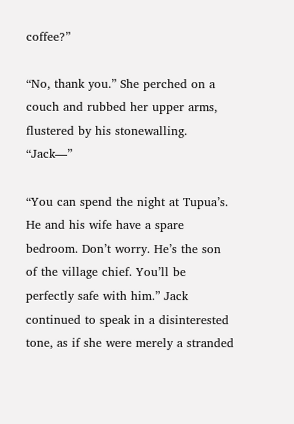coffee?”

“No, thank you.” She perched on a couch and rubbed her upper arms, flustered by his stonewalling. “Jack—”

“You can spend the night at Tupua’s. He and his wife have a spare bedroom. Don’t worry. He’s the son of the village chief. You’ll be perfectly safe with him.” Jack continued to speak in a disinterested tone, as if she were merely a stranded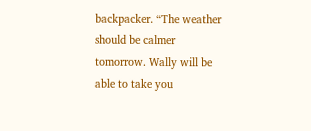backpacker. “The weather should be calmer tomorrow. Wally will be able to take you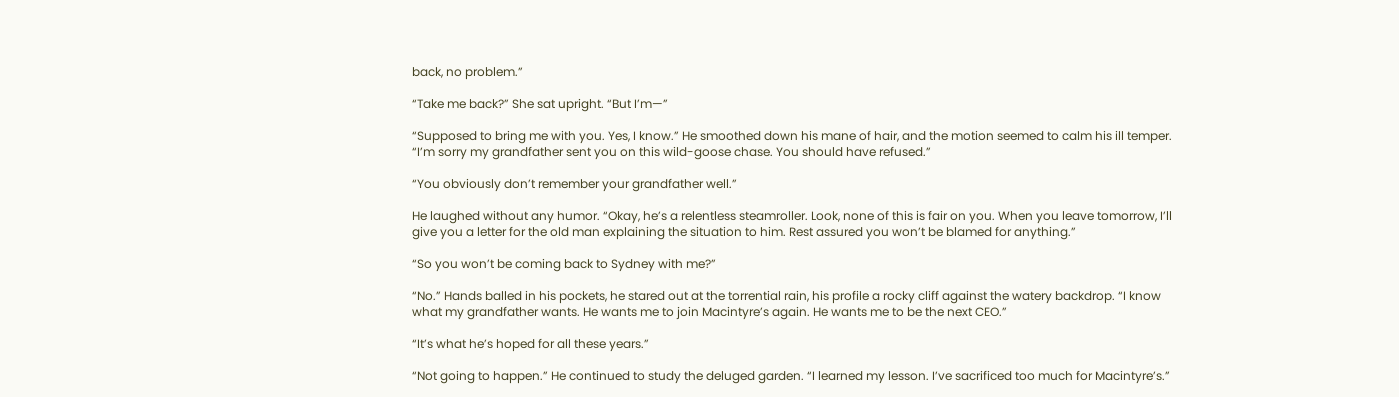back, no problem.”

“Take me back?” She sat upright. “But I’m—”

“Supposed to bring me with you. Yes, I know.” He smoothed down his mane of hair, and the motion seemed to calm his ill temper. “I’m sorry my grandfather sent you on this wild-goose chase. You should have refused.”

“You obviously don’t remember your grandfather well.”

He laughed without any humor. “Okay, he’s a relentless steamroller. Look, none of this is fair on you. When you leave tomorrow, I’ll give you a letter for the old man explaining the situation to him. Rest assured you won’t be blamed for anything.”

“So you won’t be coming back to Sydney with me?”

“No.” Hands balled in his pockets, he stared out at the torrential rain, his profile a rocky cliff against the watery backdrop. “I know what my grandfather wants. He wants me to join Macintyre’s again. He wants me to be the next CEO.”

“It’s what he’s hoped for all these years.”

“Not going to happen.” He continued to study the deluged garden. “I learned my lesson. I’ve sacrificed too much for Macintyre’s.”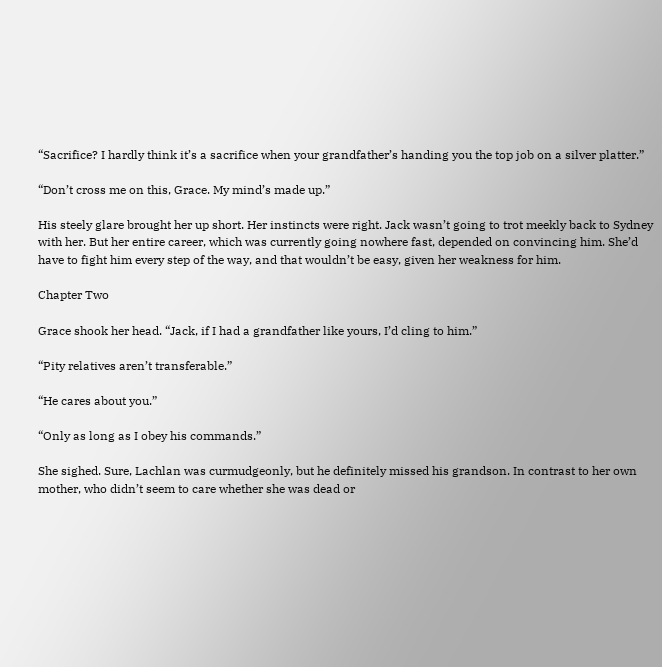“Sacrifice? I hardly think it’s a sacrifice when your grandfather’s handing you the top job on a silver platter.”

“Don’t cross me on this, Grace. My mind’s made up.”

His steely glare brought her up short. Her instincts were right. Jack wasn’t going to trot meekly back to Sydney with her. But her entire career, which was currently going nowhere fast, depended on convincing him. She’d have to fight him every step of the way, and that wouldn’t be easy, given her weakness for him.

Chapter Two

Grace shook her head. “Jack, if I had a grandfather like yours, I’d cling to him.”

“Pity relatives aren’t transferable.”

“He cares about you.”

“Only as long as I obey his commands.”

She sighed. Sure, Lachlan was curmudgeonly, but he definitely missed his grandson. In contrast to her own mother, who didn’t seem to care whether she was dead or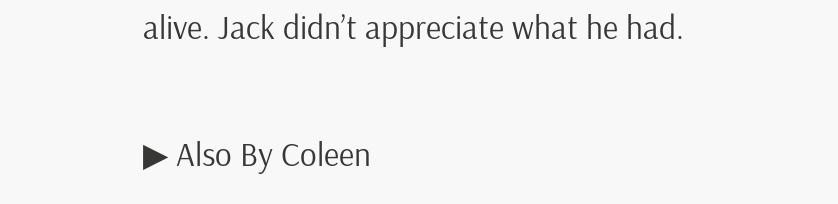alive. Jack didn’t appreciate what he had.

▶ Also By Coleen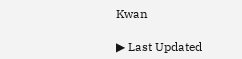Kwan

▶ Last Updated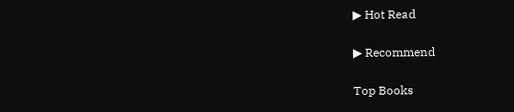▶ Hot Read

▶ Recommend

Top Books